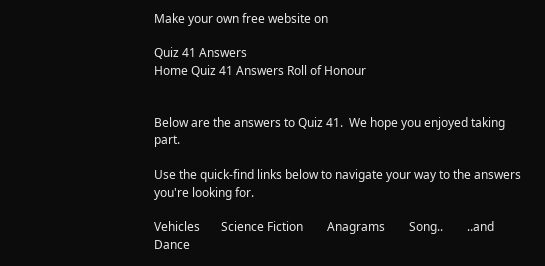Make your own free website on

Quiz 41 Answers
Home Quiz 41 Answers Roll of Honour


Below are the answers to Quiz 41.  We hope you enjoyed taking part.

Use the quick-find links below to navigate your way to the answers you're looking for.

Vehicles       Science Fiction        Anagrams        Song..        ..and Dance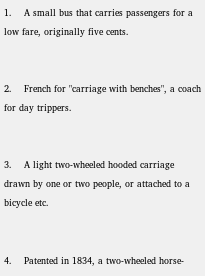1.    A small bus that carries passengers for a low fare, originally five cents.


2.    French for "carriage with benches", a coach for day trippers.


3.    A light two-wheeled hooded carriage drawn by one or two people, or attached to a bicycle etc.


4.    Patented in 1834, a two-wheeled horse-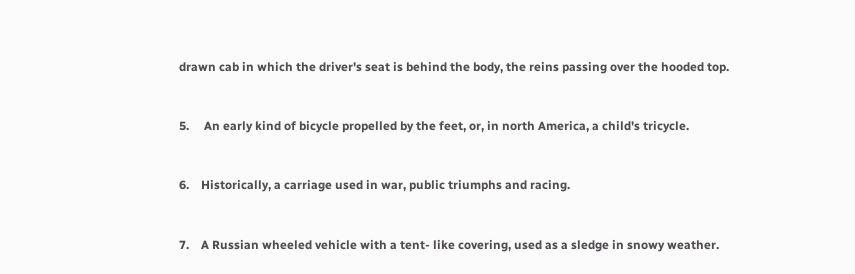drawn cab in which the driver's seat is behind the body, the reins passing over the hooded top.


5.     An early kind of bicycle propelled by the feet, or, in north America, a child's tricycle.


6.    Historically, a carriage used in war, public triumphs and racing.


7.    A Russian wheeled vehicle with a tent- like covering, used as a sledge in snowy weather.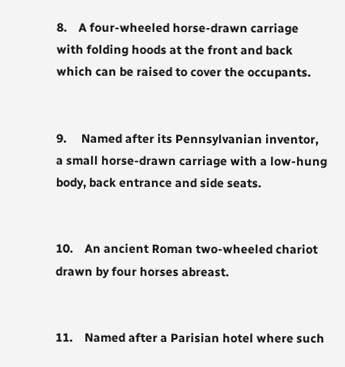8.    A four-wheeled horse-drawn carriage with folding hoods at the front and back which can be raised to cover the occupants.


9.     Named after its Pennsylvanian inventor, a small horse-drawn carriage with a low-hung body, back entrance and side seats.


10.    An ancient Roman two-wheeled chariot drawn by four horses abreast.


11.    Named after a Parisian hotel where such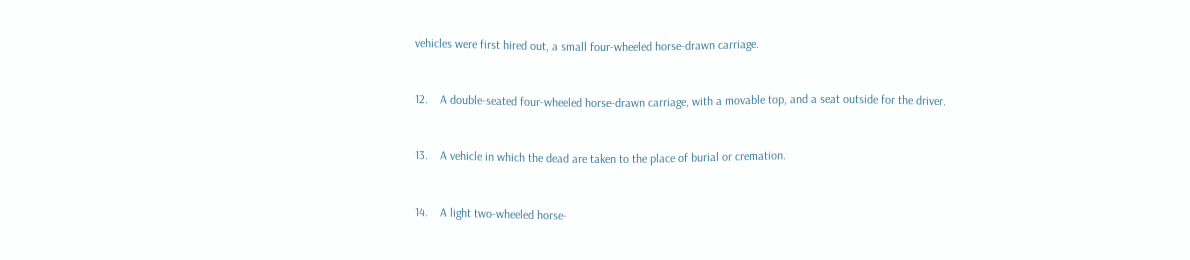vehicles were first hired out, a small four-wheeled horse-drawn carriage.


12.    A double-seated four-wheeled horse-drawn carriage, with a movable top, and a seat outside for the driver.


13.    A vehicle in which the dead are taken to the place of burial or cremation.


14.    A light two-wheeled horse-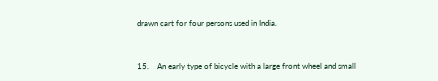drawn cart for four persons used in India.


15.    An early type of bicycle with a large front wheel and small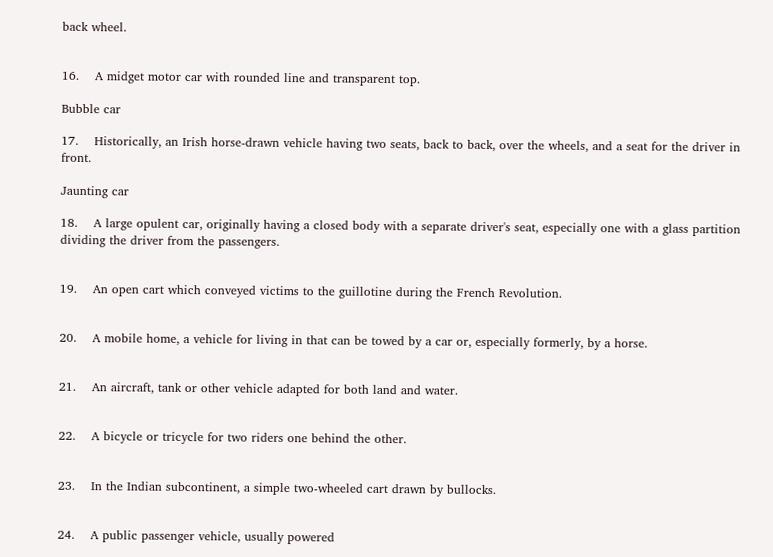back wheel.


16.    A midget motor car with rounded line and transparent top.

Bubble car

17.    Historically, an Irish horse-drawn vehicle having two seats, back to back, over the wheels, and a seat for the driver in front.

Jaunting car

18.    A large opulent car, originally having a closed body with a separate driver's seat, especially one with a glass partition dividing the driver from the passengers.


19.    An open cart which conveyed victims to the guillotine during the French Revolution.


20.    A mobile home, a vehicle for living in that can be towed by a car or, especially formerly, by a horse.


21.    An aircraft, tank or other vehicle adapted for both land and water.


22.    A bicycle or tricycle for two riders one behind the other.


23.    In the Indian subcontinent, a simple two-wheeled cart drawn by bullocks.


24.    A public passenger vehicle, usually powered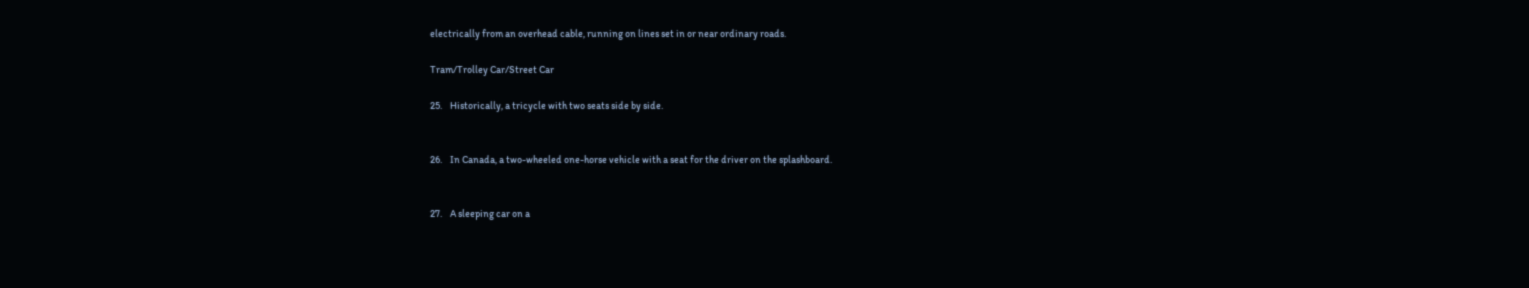electrically from an overhead cable, running on lines set in or near ordinary roads.

Tram/Trolley Car/Street Car

25.    Historically, a tricycle with two seats side by side.


26.    In Canada, a two-wheeled one-horse vehicle with a seat for the driver on the splashboard.


27.    A sleeping car on a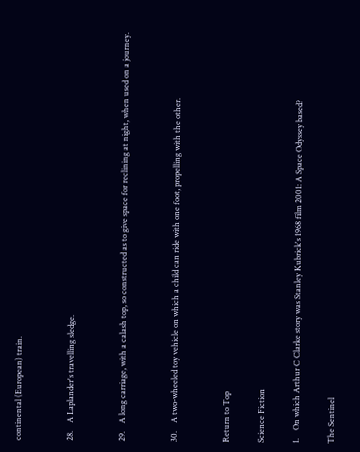continental (European) train.


28.    A Laplander's travelling sledge.


29.    A long carriage, with a calash top, so constructed as to give space for reclining at night, when used on a journey.


30.    A two-wheeled toy vehicle on which a child can ride with one foot, propelling with the other.


Return to Top

Science Fiction

1.    On which Arthur C Clarke story was Stanley Kubrick's 1968 film 2001: A Space Odyssey based?

The Sentinel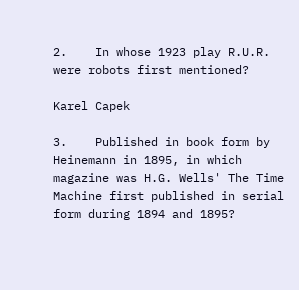2.    In whose 1923 play R.U.R. were robots first mentioned?

Karel Capek

3.    Published in book form by Heinemann in 1895, in which magazine was H.G. Wells' The Time Machine first published in serial form during 1894 and 1895?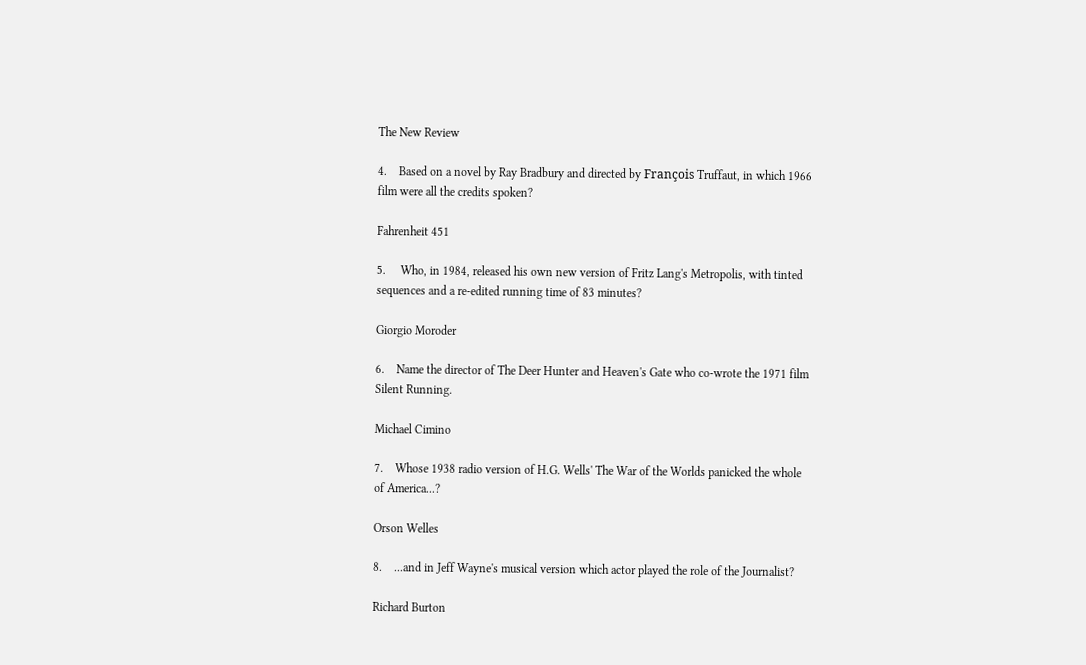The New Review

4.    Based on a novel by Ray Bradbury and directed by François Truffaut, in which 1966 film were all the credits spoken?

Fahrenheit 451

5.     Who, in 1984, released his own new version of Fritz Lang's Metropolis, with tinted sequences and a re-edited running time of 83 minutes?

Giorgio Moroder

6.    Name the director of The Deer Hunter and Heaven's Gate who co-wrote the 1971 film Silent Running.

Michael Cimino

7.    Whose 1938 radio version of H.G. Wells' The War of the Worlds panicked the whole of America...?

Orson Welles

8.    ...and in Jeff Wayne's musical version which actor played the role of the Journalist?

Richard Burton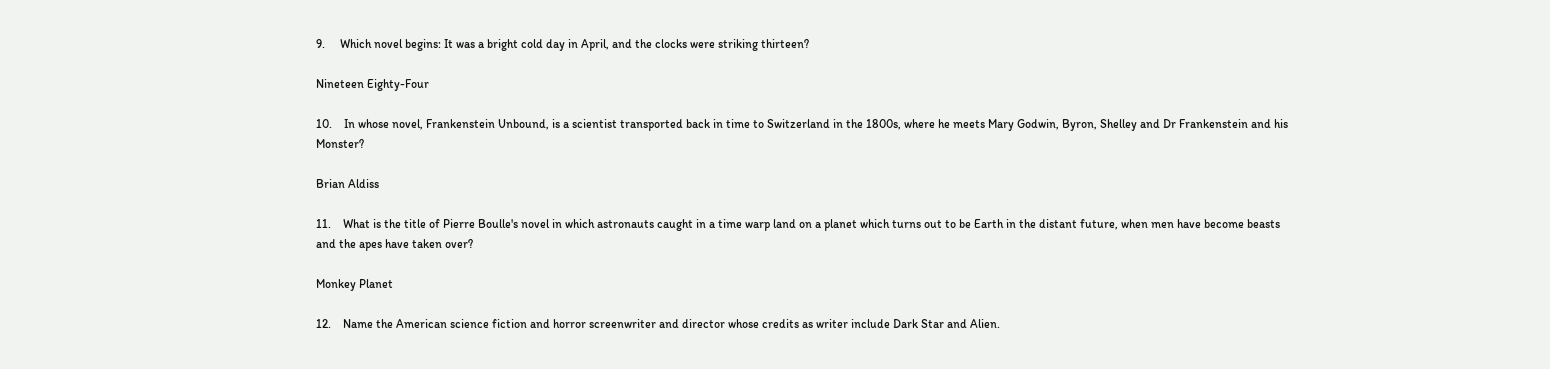9.     Which novel begins: It was a bright cold day in April, and the clocks were striking thirteen?

Nineteen Eighty-Four

10.    In whose novel, Frankenstein Unbound, is a scientist transported back in time to Switzerland in the 1800s, where he meets Mary Godwin, Byron, Shelley and Dr Frankenstein and his Monster?

Brian Aldiss

11.    What is the title of Pierre Boulle's novel in which astronauts caught in a time warp land on a planet which turns out to be Earth in the distant future, when men have become beasts and the apes have taken over?

Monkey Planet

12.    Name the American science fiction and horror screenwriter and director whose credits as writer include Dark Star and Alien.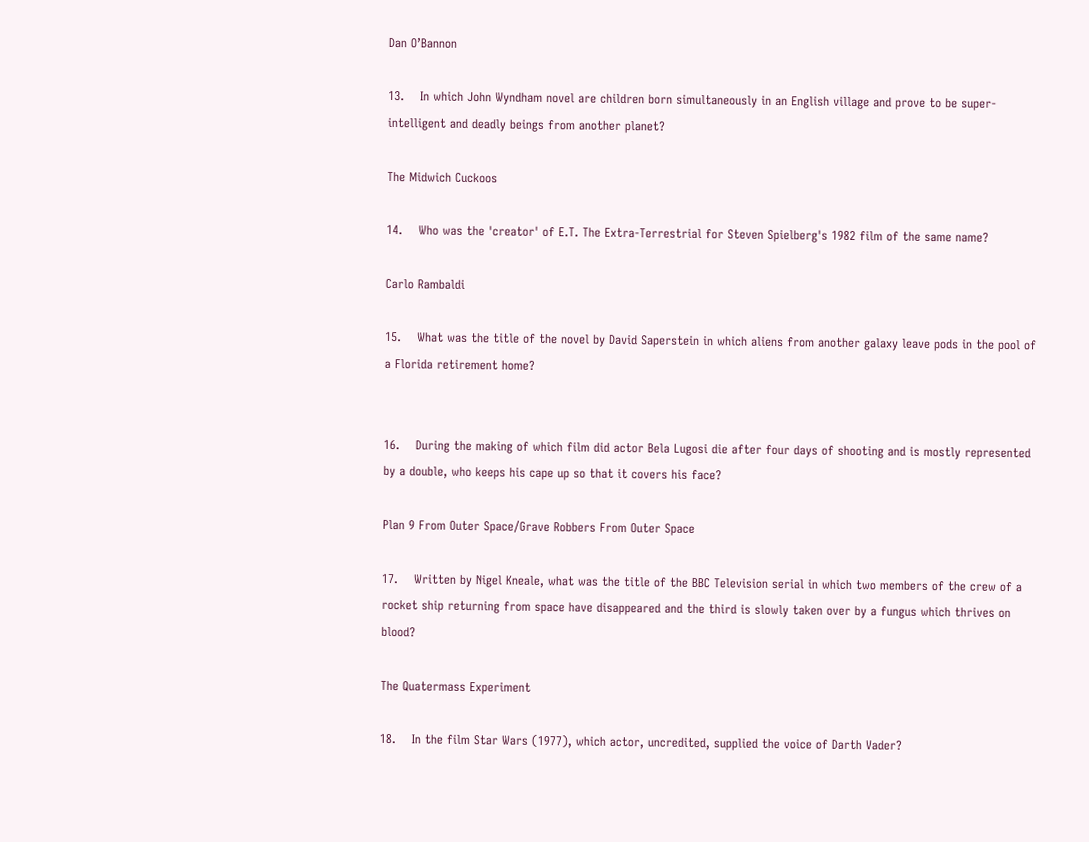Dan O’Bannon

13.    In which John Wyndham novel are children born simultaneously in an English village and prove to be super-intelligent and deadly beings from another planet?

The Midwich Cuckoos

14.    Who was the 'creator' of E.T. The Extra-Terrestrial for Steven Spielberg's 1982 film of the same name?

Carlo Rambaldi

15.    What was the title of the novel by David Saperstein in which aliens from another galaxy leave pods in the pool of a Florida retirement home?


16.    During the making of which film did actor Bela Lugosi die after four days of shooting and is mostly represented by a double, who keeps his cape up so that it covers his face?

Plan 9 From Outer Space/Grave Robbers From Outer Space

17.    Written by Nigel Kneale, what was the title of the BBC Television serial in which two members of the crew of a rocket ship returning from space have disappeared and the third is slowly taken over by a fungus which thrives on blood?

The Quatermass Experiment

18.    In the film Star Wars (1977), which actor, uncredited, supplied the voice of Darth Vader?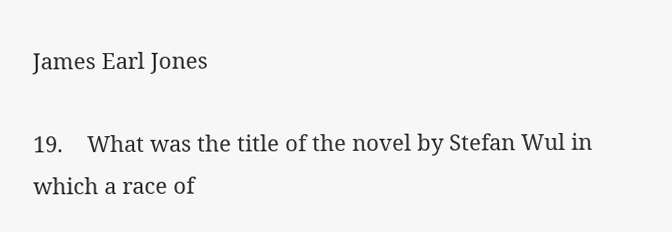James Earl Jones

19.    What was the title of the novel by Stefan Wul in which a race of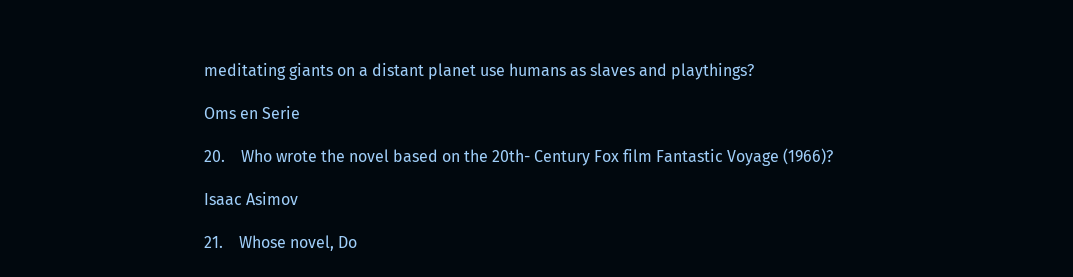meditating giants on a distant planet use humans as slaves and playthings?

Oms en Serie

20.    Who wrote the novel based on the 20th- Century Fox film Fantastic Voyage (1966)?

Isaac Asimov

21.    Whose novel, Do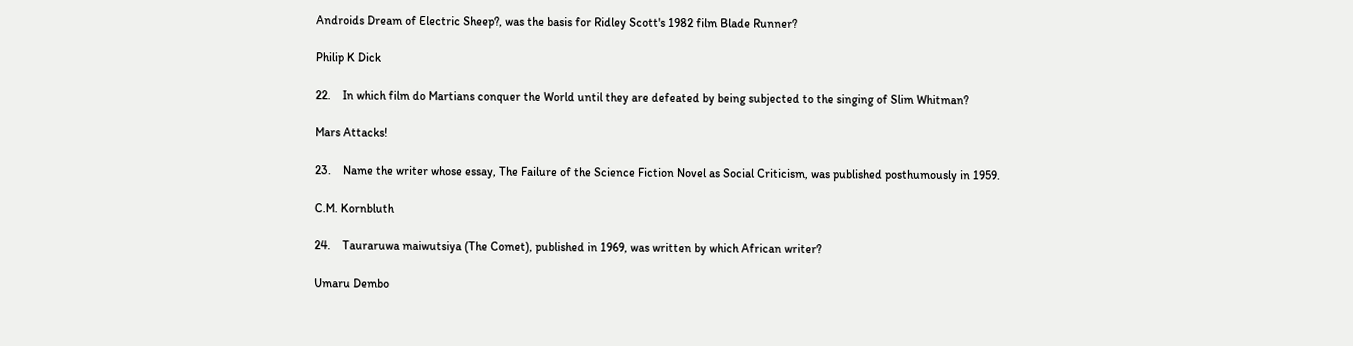Androids Dream of Electric Sheep?, was the basis for Ridley Scott's 1982 film Blade Runner?

Philip K Dick

22.    In which film do Martians conquer the World until they are defeated by being subjected to the singing of Slim Whitman?

Mars Attacks!

23.    Name the writer whose essay, The Failure of the Science Fiction Novel as Social Criticism, was published posthumously in 1959.

C.M. Kornbluth

24.    Tauraruwa maiwutsiya (The Comet), published in 1969, was written by which African writer?

Umaru Dembo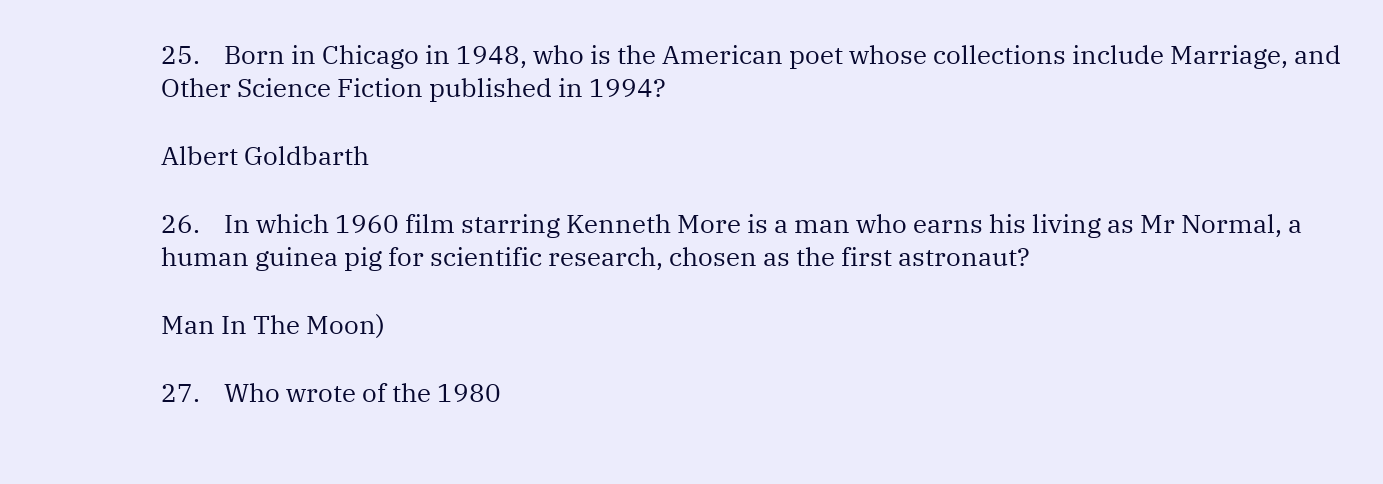25.    Born in Chicago in 1948, who is the American poet whose collections include Marriage, and Other Science Fiction published in 1994?

Albert Goldbarth

26.    In which 1960 film starring Kenneth More is a man who earns his living as Mr Normal, a human guinea pig for scientific research, chosen as the first astronaut?

Man In The Moon)

27.    Who wrote of the 1980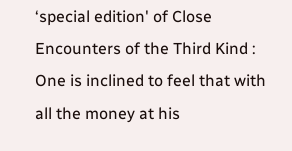‘special edition' of Close Encounters of the Third Kind : One is inclined to feel that with all the money at his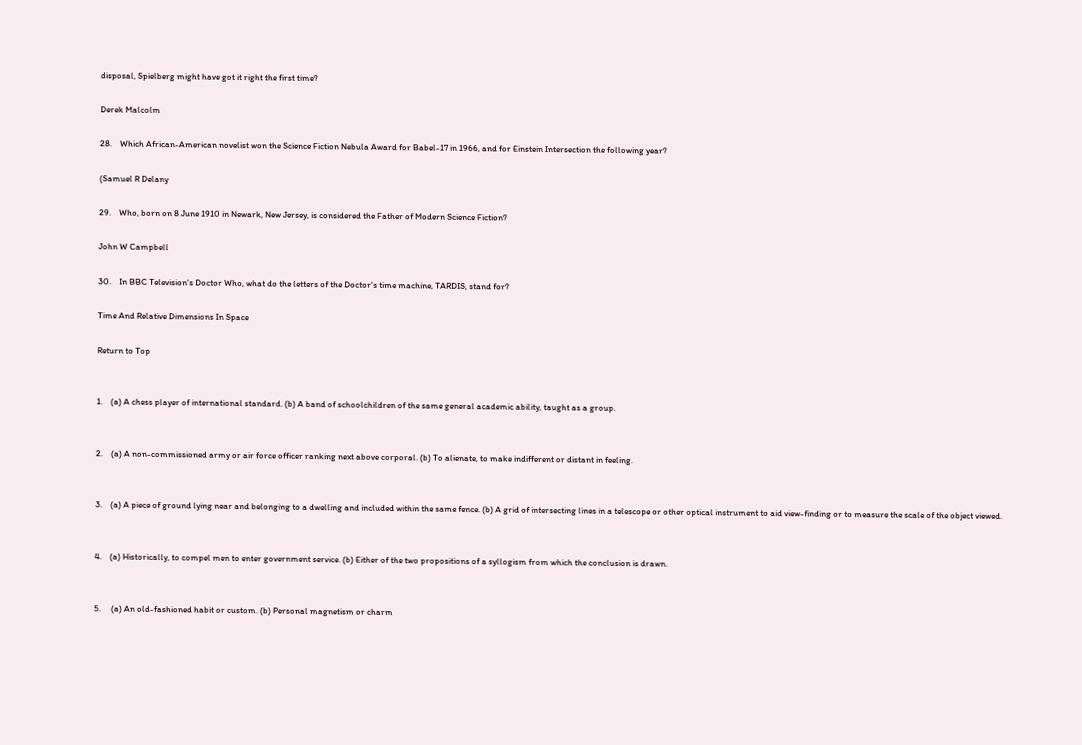disposal, Spielberg might have got it right the first time?

Derek Malcolm

28.    Which African-American novelist won the Science Fiction Nebula Award for Babel-17 in 1966, and for Einstein Intersection the following year?

(Samuel R Delany

29.    Who, born on 8 June 1910 in Newark, New Jersey, is considered the Father of Modern Science Fiction?

John W Campbell

30.    In BBC Television's Doctor Who, what do the letters of the Doctor's time machine, TARDIS, stand for?

Time And Relative Dimensions In Space

Return to Top


1.    (a) A chess player of international standard. (b) A band of schoolchildren of the same general academic ability, taught as a group.


2.    (a) A non-commissioned army or air force officer ranking next above corporal. (b) To alienate, to make indifferent or distant in feeling.


3.    (a) A piece of ground lying near and belonging to a dwelling and included within the same fence. (b) A grid of intersecting lines in a telescope or other optical instrument to aid view-finding or to measure the scale of the object viewed.


4.    (a) Historically, to compel men to enter government service. (b) Either of the two propositions of a syllogism from which the conclusion is drawn.


5.     (a) An old-fashioned habit or custom. (b) Personal magnetism or charm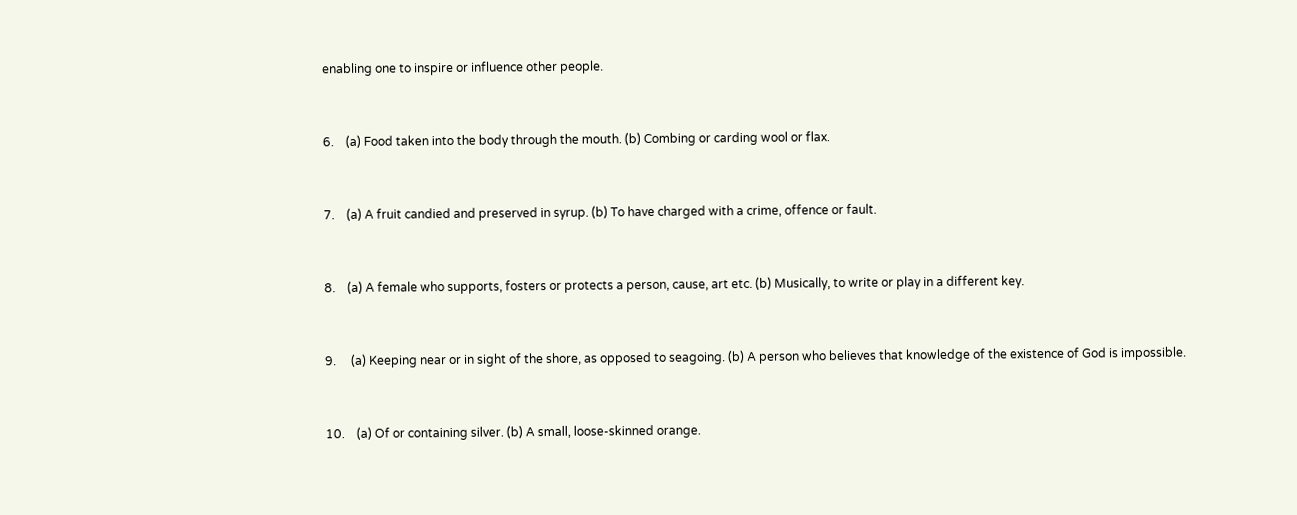enabling one to inspire or influence other people.


6.    (a) Food taken into the body through the mouth. (b) Combing or carding wool or flax.


7.    (a) A fruit candied and preserved in syrup. (b) To have charged with a crime, offence or fault.


8.    (a) A female who supports, fosters or protects a person, cause, art etc. (b) Musically, to write or play in a different key.


9.     (a) Keeping near or in sight of the shore, as opposed to seagoing. (b) A person who believes that knowledge of the existence of God is impossible.


10.    (a) Of or containing silver. (b) A small, loose-skinned orange.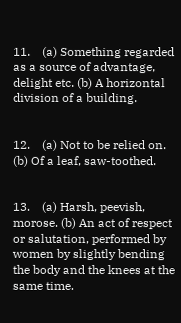11.    (a) Something regarded as a source of advantage, delight etc. (b) A horizontal division of a building.


12.    (a) Not to be relied on. (b) Of a leaf, saw-toothed.


13.    (a) Harsh, peevish, morose. (b) An act of respect or salutation, performed by women by slightly bending the body and the knees at the same time.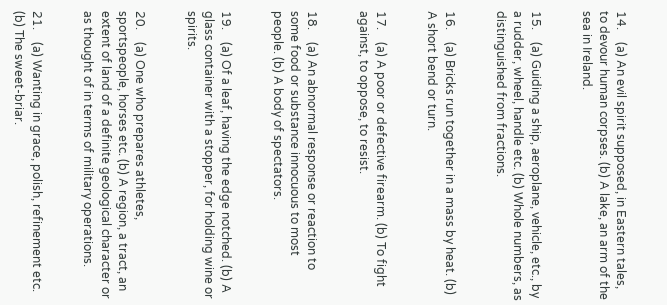14.    (a) An evil spirit supposed, in Eastern tales, to devour human corpses. (b) A lake, an arm of the sea in Ireland.


15.    (a) Guiding a ship, aeroplane, vehicle, etc., by a rudder, wheel, handle etc. (b) Whole numbers, as distinguished from fractions.


16.    (a) Bricks run together in a mass by heat. (b) A short bend or turn.


17.    (a) A poor or defective firearm. (b) To fight against, to oppose, to resist.


18.    (a) An abnormal response or reaction to some food or substance innocuous to most people. (b) A body of spectators.


19.    (a) Of a leaf, having the edge notched. (b) A glass container with a stopper, for holding wine or spirits.


20.    (a) One who prepares athletes, sportspeople, horses etc. (b) A region, a tract, an extent of land of a definite geological character or as thought of in terms of military operations.


21.    (a) Wanting in grace, polish, refinement etc. (b) The sweet-briar.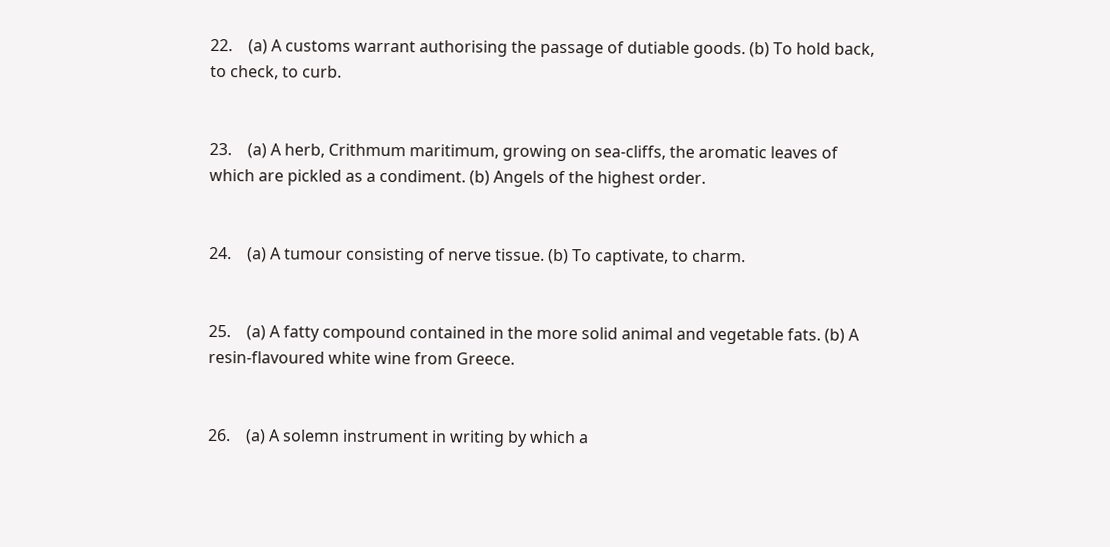22.    (a) A customs warrant authorising the passage of dutiable goods. (b) To hold back, to check, to curb.


23.    (a) A herb, Crithmum maritimum, growing on sea-cliffs, the aromatic leaves of which are pickled as a condiment. (b) Angels of the highest order.


24.    (a) A tumour consisting of nerve tissue. (b) To captivate, to charm.


25.    (a) A fatty compound contained in the more solid animal and vegetable fats. (b) A resin-flavoured white wine from Greece.


26.    (a) A solemn instrument in writing by which a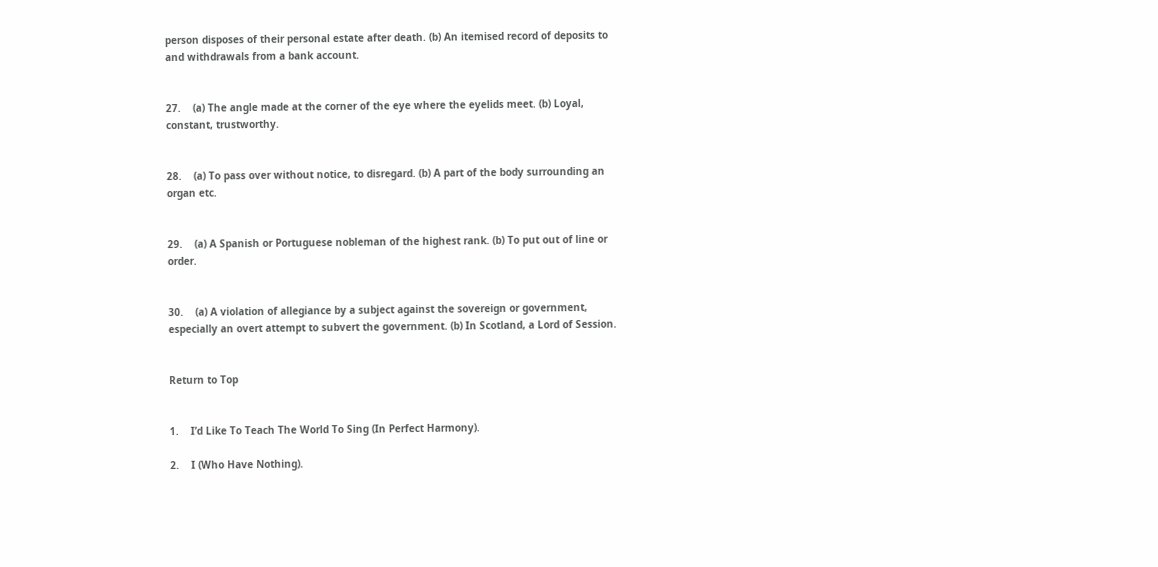person disposes of their personal estate after death. (b) An itemised record of deposits to and withdrawals from a bank account.


27.    (a) The angle made at the corner of the eye where the eyelids meet. (b) Loyal, constant, trustworthy.


28.    (a) To pass over without notice, to disregard. (b) A part of the body surrounding an organ etc.


29.    (a) A Spanish or Portuguese nobleman of the highest rank. (b) To put out of line or order.


30.    (a) A violation of allegiance by a subject against the sovereign or government, especially an overt attempt to subvert the government. (b) In Scotland, a Lord of Session.


Return to Top


1.    I’d Like To Teach The World To Sing (In Perfect Harmony).

2.    I (Who Have Nothing).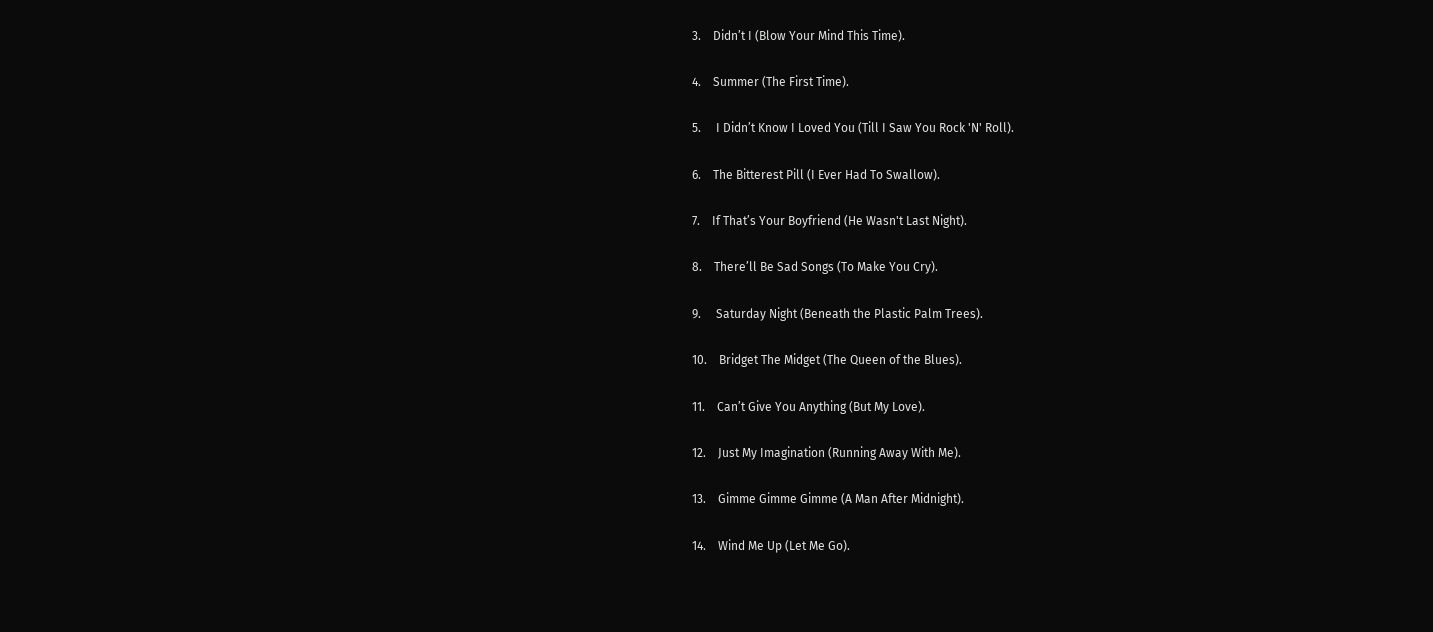3.    Didn’t I (Blow Your Mind This Time).

4.    Summer (The First Time).

5.     I Didn’t Know I Loved You (Till I Saw You Rock 'N' Roll).

6.    The Bitterest Pill (I Ever Had To Swallow).

7.    If That’s Your Boyfriend (He Wasn't Last Night).

8.    There’ll Be Sad Songs (To Make You Cry).

9.     Saturday Night (Beneath the Plastic Palm Trees).

10.    Bridget The Midget (The Queen of the Blues).

11.    Can’t Give You Anything (But My Love).

12.    Just My Imagination (Running Away With Me).

13.    Gimme Gimme Gimme (A Man After Midnight).

14.    Wind Me Up (Let Me Go).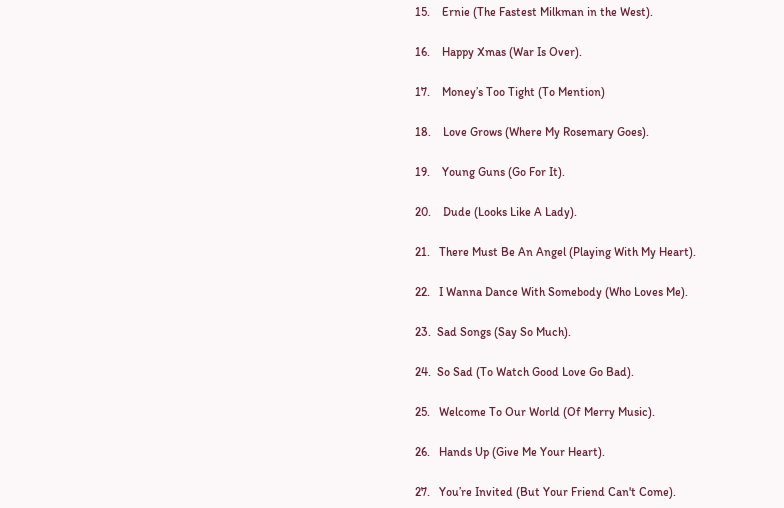15.    Ernie (The Fastest Milkman in the West).

16.    Happy Xmas (War Is Over).

17.    Money’s Too Tight (To Mention)

18.    Love Grows (Where My Rosemary Goes).

19.    Young Guns (Go For It).

20.    Dude (Looks Like A Lady).

21.   There Must Be An Angel (Playing With My Heart).

22.   I Wanna Dance With Somebody (Who Loves Me).

23.  Sad Songs (Say So Much).

24.  So Sad (To Watch Good Love Go Bad).

25.   Welcome To Our World (Of Merry Music).

26.   Hands Up (Give Me Your Heart).

27.   You’re Invited (But Your Friend Can't Come).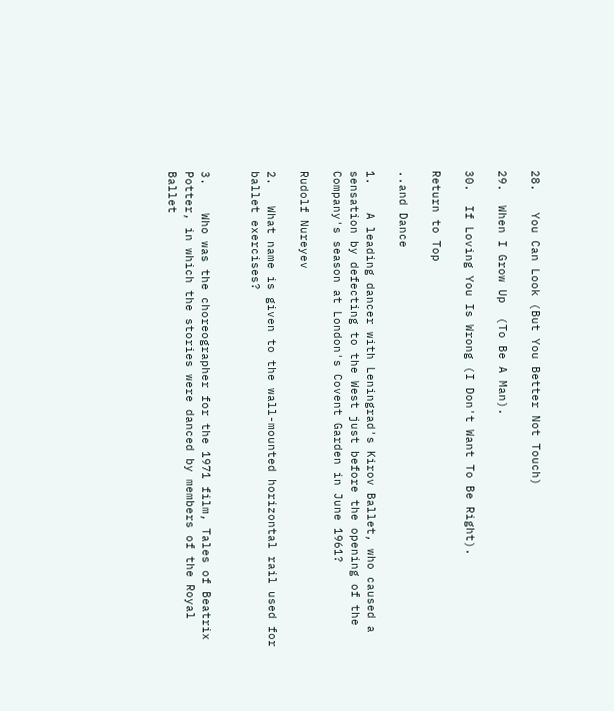28.   You Can Look (But You Better Not Touch)

29.  When I Grow Up  (To Be A Man).

30.  If Loving You Is Wrong (I Don't Want To Be Right).

Return to Top

..and Dance

1.    A leading dancer with Leningrad's Kirov Ballet, who caused a sensation by defecting to the West just before the opening of the Company's season at London's Covent Garden in June 1961?

Rudolf Nureyev

2.   What name is given to the wall-mounted horizontal rail used for ballet exercises?


3.    Who was the choreographer for the 1971 film, Tales of Beatrix Potter, in which the stories were danced by members of the Royal Ballet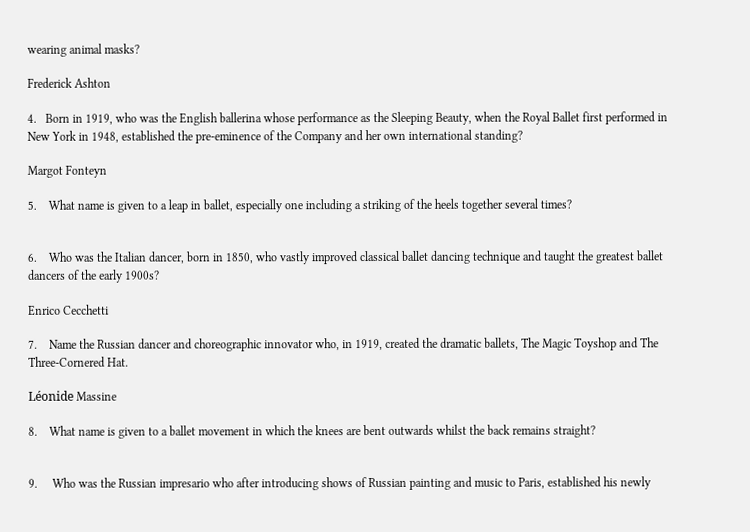wearing animal masks?

Frederick Ashton

4.   Born in 1919, who was the English ballerina whose performance as the Sleeping Beauty, when the Royal Ballet first performed in New York in 1948, established the pre-eminence of the Company and her own international standing?

Margot Fonteyn

5.    What name is given to a leap in ballet, especially one including a striking of the heels together several times?


6.    Who was the Italian dancer, born in 1850, who vastly improved classical ballet dancing technique and taught the greatest ballet dancers of the early 1900s?

Enrico Cecchetti

7.    Name the Russian dancer and choreographic innovator who, in 1919, created the dramatic ballets, The Magic Toyshop and The Three-Cornered Hat.

Léonide Massine

8.    What name is given to a ballet movement in which the knees are bent outwards whilst the back remains straight?


9.     Who was the Russian impresario who after introducing shows of Russian painting and music to Paris, established his newly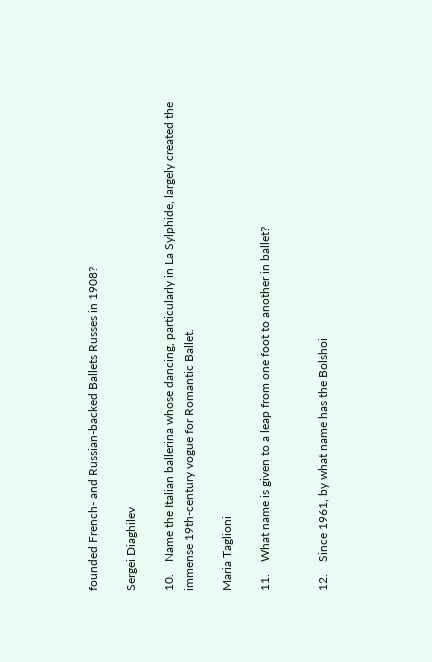founded French- and Russian-backed Ballets Russes in 1908?

Sergei Diaghilev

10.    Name the Italian ballerina whose dancing, particularly in La Sylphide, largely created the immense 19th-century vogue for Romantic Ballet.

Maria Taglioni

11.    What name is given to a leap from one foot to another in ballet?


12.    Since 1961, by what name has the Bolshoi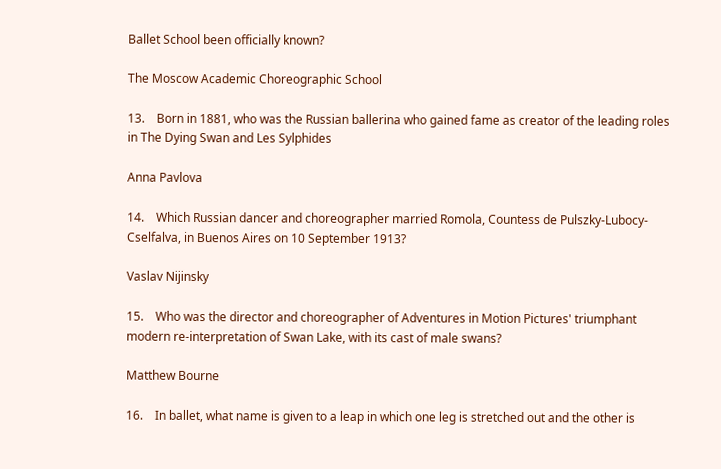Ballet School been officially known?

The Moscow Academic Choreographic School

13.    Born in 1881, who was the Russian ballerina who gained fame as creator of the leading roles in The Dying Swan and Les Sylphides

Anna Pavlova

14.    Which Russian dancer and choreographer married Romola, Countess de Pulszky-Lubocy-Cselfalva, in Buenos Aires on 10 September 1913?

Vaslav Nijinsky

15.    Who was the director and choreographer of Adventures in Motion Pictures' triumphant modern re-interpretation of Swan Lake, with its cast of male swans?

Matthew Bourne

16.    In ballet, what name is given to a leap in which one leg is stretched out and the other is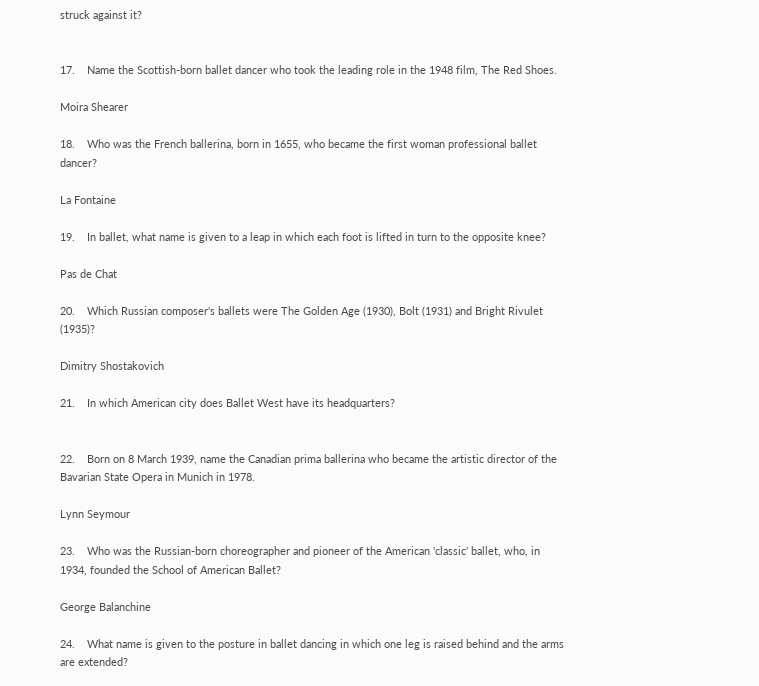struck against it?


17.    Name the Scottish-born ballet dancer who took the leading role in the 1948 film, The Red Shoes.

Moira Shearer

18.    Who was the French ballerina, born in 1655, who became the first woman professional ballet dancer?

La Fontaine

19.    In ballet, what name is given to a leap in which each foot is lifted in turn to the opposite knee?

Pas de Chat

20.    Which Russian composer's ballets were The Golden Age (1930), Bolt (1931) and Bright Rivulet (1935)?

Dimitry Shostakovich

21.    In which American city does Ballet West have its headquarters?


22.    Born on 8 March 1939, name the Canadian prima ballerina who became the artistic director of the Bavarian State Opera in Munich in 1978.

Lynn Seymour

23.    Who was the Russian-born choreographer and pioneer of the American 'classic' ballet, who, in 1934, founded the School of American Ballet?

George Balanchine

24.    What name is given to the posture in ballet dancing in which one leg is raised behind and the arms are extended?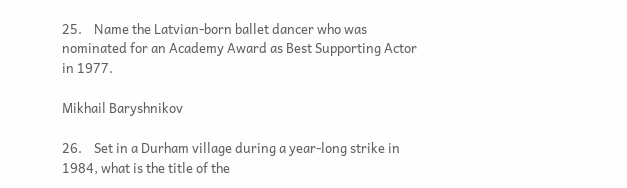25.    Name the Latvian-born ballet dancer who was nominated for an Academy Award as Best Supporting Actor in 1977.

Mikhail Baryshnikov

26.    Set in a Durham village during a year-long strike in 1984, what is the title of the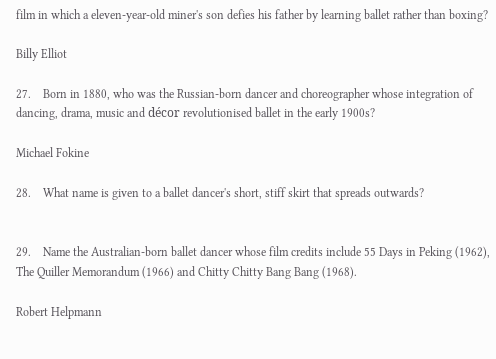film in which a eleven-year-old miner's son defies his father by learning ballet rather than boxing?

Billy Elliot

27.    Born in 1880, who was the Russian-born dancer and choreographer whose integration of dancing, drama, music and décor revolutionised ballet in the early 1900s?

Michael Fokine

28.    What name is given to a ballet dancer's short, stiff skirt that spreads outwards?


29.    Name the Australian-born ballet dancer whose film credits include 55 Days in Peking (1962), The Quiller Memorandum (1966) and Chitty Chitty Bang Bang (1968).

Robert Helpmann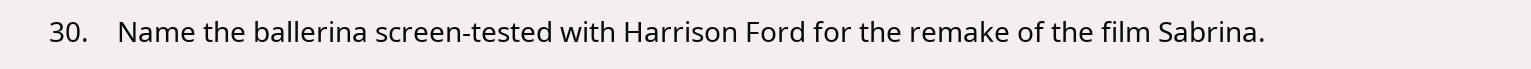30.    Name the ballerina screen-tested with Harrison Ford for the remake of the film Sabrina.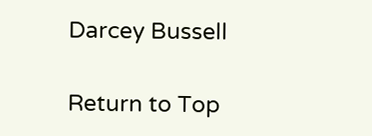Darcey Bussell

Return to Top